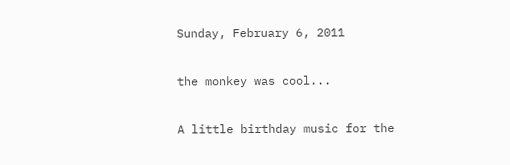Sunday, February 6, 2011

the monkey was cool...

A little birthday music for the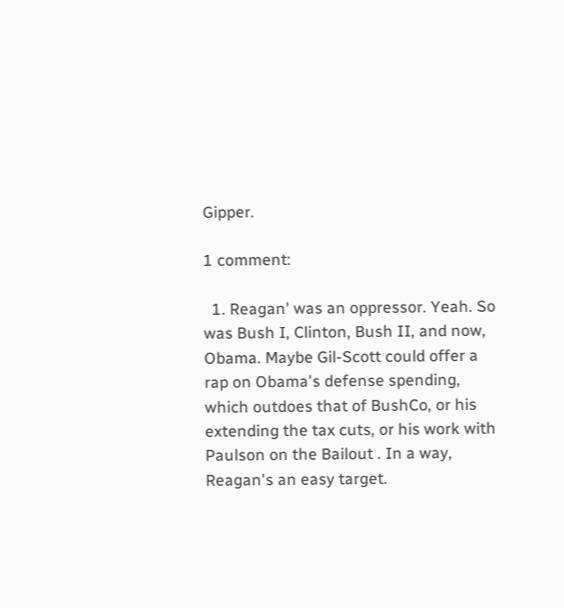Gipper.

1 comment:

  1. Reagan' was an oppressor. Yeah. So was Bush I, Clinton, Bush II, and now, Obama. Maybe Gil-Scott could offer a rap on Obama's defense spending, which outdoes that of BushCo, or his extending the tax cuts, or his work with Paulson on the Bailout . In a way, Reagan's an easy target.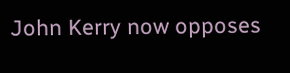John Kerry now opposes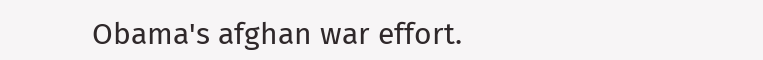Obama's afghan war effort.